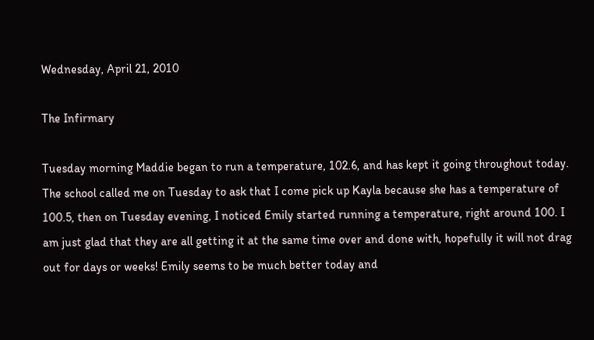Wednesday, April 21, 2010

The Infirmary

Tuesday morning Maddie began to run a temperature, 102.6, and has kept it going throughout today. The school called me on Tuesday to ask that I come pick up Kayla because she has a temperature of 100.5, then on Tuesday evening, I noticed Emily started running a temperature, right around 100. I am just glad that they are all getting it at the same time over and done with, hopefully it will not drag out for days or weeks! Emily seems to be much better today and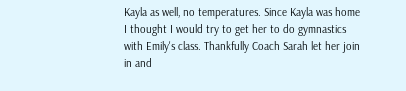Kayla as well, no temperatures. Since Kayla was home I thought I would try to get her to do gymnastics with Emily's class. Thankfully Coach Sarah let her join in and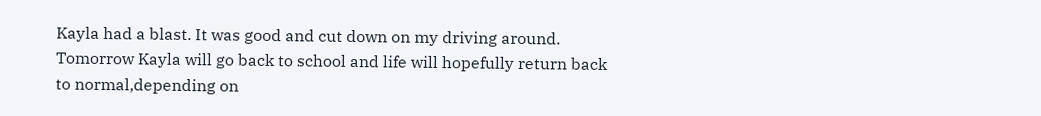Kayla had a blast. It was good and cut down on my driving around. Tomorrow Kayla will go back to school and life will hopefully return back to normal,depending on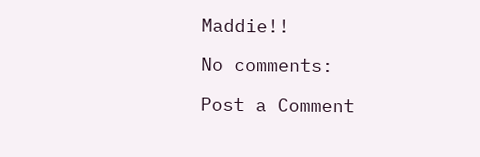Maddie!!

No comments:

Post a Comment